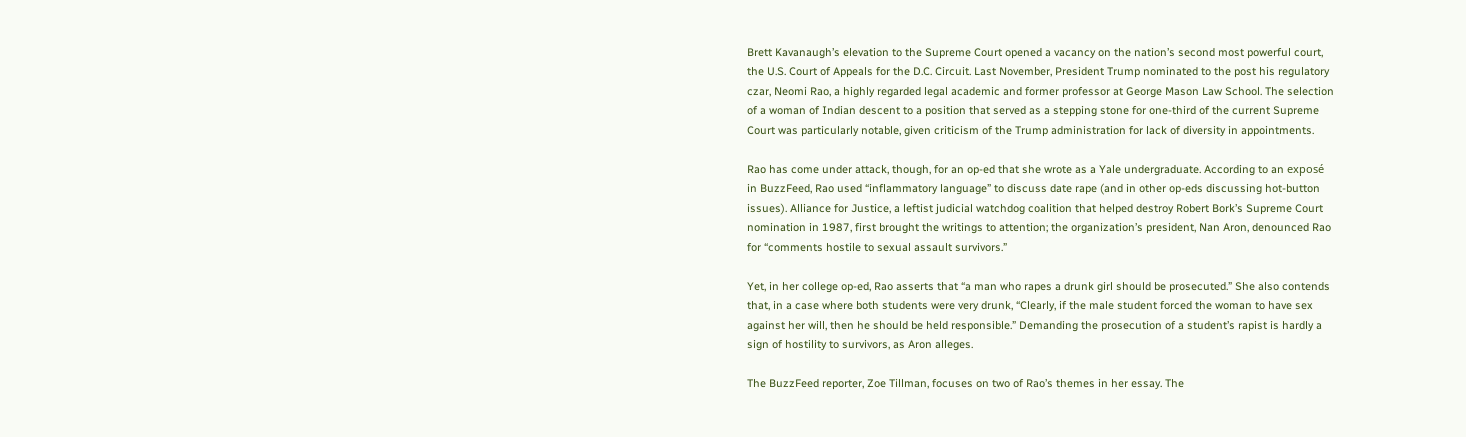Brett Kavanaugh’s elevation to the Supreme Court opened a vacancy on the nation’s second most powerful court, the U.S. Court of Appeals for the D.C. Circuit. Last November, President Trump nominated to the post his regulatory czar, Neomi Rao, a highly regarded legal academic and former professor at George Mason Law School. The selection of a woman of Indian descent to a position that served as a stepping stone for one-third of the current Supreme Court was particularly notable, given criticism of the Trump administration for lack of diversity in appointments.

Rao has come under attack, though, for an op-ed that she wrote as a Yale undergraduate. According to an exposé in BuzzFeed, Rao used “inflammatory language” to discuss date rape (and in other op-eds discussing hot-button issues). Alliance for Justice, a leftist judicial watchdog coalition that helped destroy Robert Bork’s Supreme Court nomination in 1987, first brought the writings to attention; the organization’s president, Nan Aron, denounced Rao for “comments hostile to sexual assault survivors.”

Yet, in her college op-ed, Rao asserts that “a man who rapes a drunk girl should be prosecuted.” She also contends that, in a case where both students were very drunk, “Clearly, if the male student forced the woman to have sex against her will, then he should be held responsible.” Demanding the prosecution of a student’s rapist is hardly a sign of hostility to survivors, as Aron alleges.

The BuzzFeed reporter, Zoe Tillman, focuses on two of Rao’s themes in her essay. The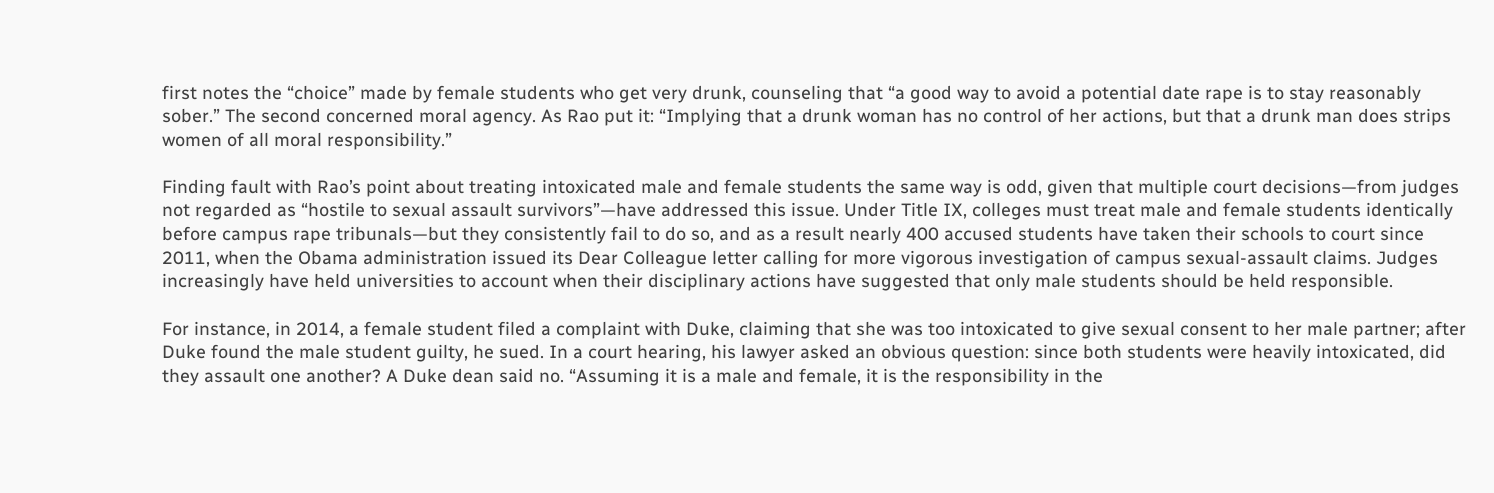first notes the “choice” made by female students who get very drunk, counseling that “a good way to avoid a potential date rape is to stay reasonably sober.” The second concerned moral agency. As Rao put it: “Implying that a drunk woman has no control of her actions, but that a drunk man does strips women of all moral responsibility.”

Finding fault with Rao’s point about treating intoxicated male and female students the same way is odd, given that multiple court decisions—from judges not regarded as “hostile to sexual assault survivors”—have addressed this issue. Under Title IX, colleges must treat male and female students identically before campus rape tribunals—but they consistently fail to do so, and as a result nearly 400 accused students have taken their schools to court since 2011, when the Obama administration issued its Dear Colleague letter calling for more vigorous investigation of campus sexual-assault claims. Judges increasingly have held universities to account when their disciplinary actions have suggested that only male students should be held responsible.

For instance, in 2014, a female student filed a complaint with Duke, claiming that she was too intoxicated to give sexual consent to her male partner; after Duke found the male student guilty, he sued. In a court hearing, his lawyer asked an obvious question: since both students were heavily intoxicated, did they assault one another? A Duke dean said no. “Assuming it is a male and female, it is the responsibility in the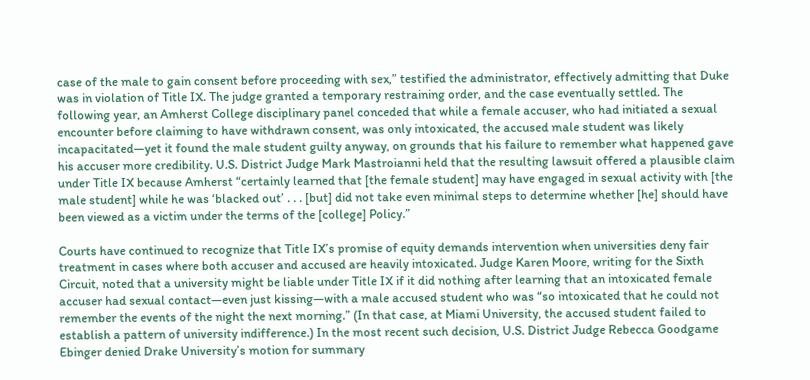case of the male to gain consent before proceeding with sex,” testified the administrator, effectively admitting that Duke was in violation of Title IX. The judge granted a temporary restraining order, and the case eventually settled. The following year, an Amherst College disciplinary panel conceded that while a female accuser, who had initiated a sexual encounter before claiming to have withdrawn consent, was only intoxicated, the accused male student was likely incapacitated—yet it found the male student guilty anyway, on grounds that his failure to remember what happened gave his accuser more credibility. U.S. District Judge Mark Mastroianni held that the resulting lawsuit offered a plausible claim under Title IX because Amherst “certainly learned that [the female student] may have engaged in sexual activity with [the male student] while he was ‘blacked out’ . . . [but] did not take even minimal steps to determine whether [he] should have been viewed as a victim under the terms of the [college] Policy.”

Courts have continued to recognize that Title IX’s promise of equity demands intervention when universities deny fair treatment in cases where both accuser and accused are heavily intoxicated. Judge Karen Moore, writing for the Sixth Circuit, noted that a university might be liable under Title IX if it did nothing after learning that an intoxicated female accuser had sexual contact—even just kissing—with a male accused student who was “so intoxicated that he could not remember the events of the night the next morning.” (In that case, at Miami University, the accused student failed to establish a pattern of university indifference.) In the most recent such decision, U.S. District Judge Rebecca Goodgame Ebinger denied Drake University’s motion for summary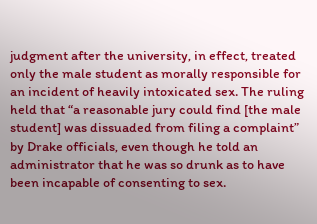judgment after the university, in effect, treated only the male student as morally responsible for an incident of heavily intoxicated sex. The ruling held that “a reasonable jury could find [the male student] was dissuaded from filing a complaint” by Drake officials, even though he told an administrator that he was so drunk as to have been incapable of consenting to sex.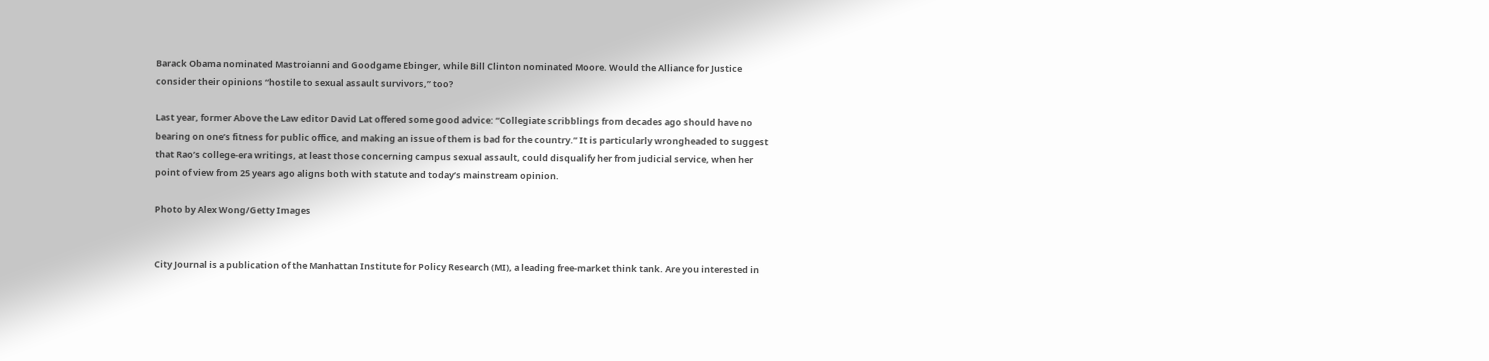Barack Obama nominated Mastroianni and Goodgame Ebinger, while Bill Clinton nominated Moore. Would the Alliance for Justice consider their opinions “hostile to sexual assault survivors,” too?

Last year, former Above the Law editor David Lat offered some good advice: “Collegiate scribblings from decades ago should have no bearing on one’s fitness for public office, and making an issue of them is bad for the country.” It is particularly wrongheaded to suggest that Rao’s college-era writings, at least those concerning campus sexual assault, could disqualify her from judicial service, when her point of view from 25 years ago aligns both with statute and today’s mainstream opinion.

Photo by Alex Wong/Getty Images


City Journal is a publication of the Manhattan Institute for Policy Research (MI), a leading free-market think tank. Are you interested in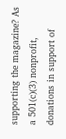supporting the magazine? As a 501(c)(3) nonprofit, donations in support of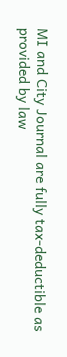MI and City Journal are fully tax-deductible as provided by law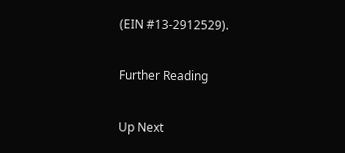(EIN #13-2912529).

Further Reading

Up Next